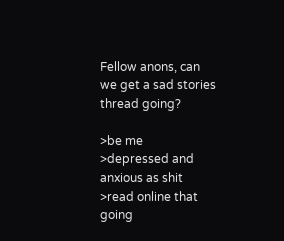Fellow anons, can we get a sad stories thread going?

>be me
>depressed and anxious as shit
>read online that going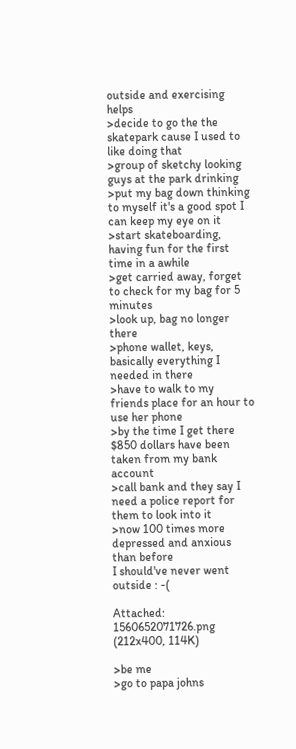outside and exercising helps
>decide to go the the skatepark cause I used to like doing that
>group of sketchy looking guys at the park drinking
>put my bag down thinking to myself it's a good spot I can keep my eye on it
>start skateboarding, having fun for the first time in a awhile
>get carried away, forget to check for my bag for 5 minutes
>look up, bag no longer there
>phone wallet, keys, basically everything I needed in there
>have to walk to my friends place for an hour to use her phone
>by the time I get there $850 dollars have been taken from my bank account
>call bank and they say I need a police report for them to look into it
>now 100 times more depressed and anxious than before
I should've never went outside : -(

Attached: 1560652071726.png (212x400, 114K)

>be me
>go to papa johns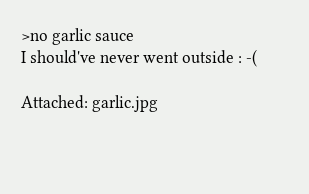>no garlic sauce
I should've never went outside : -(

Attached: garlic.jpg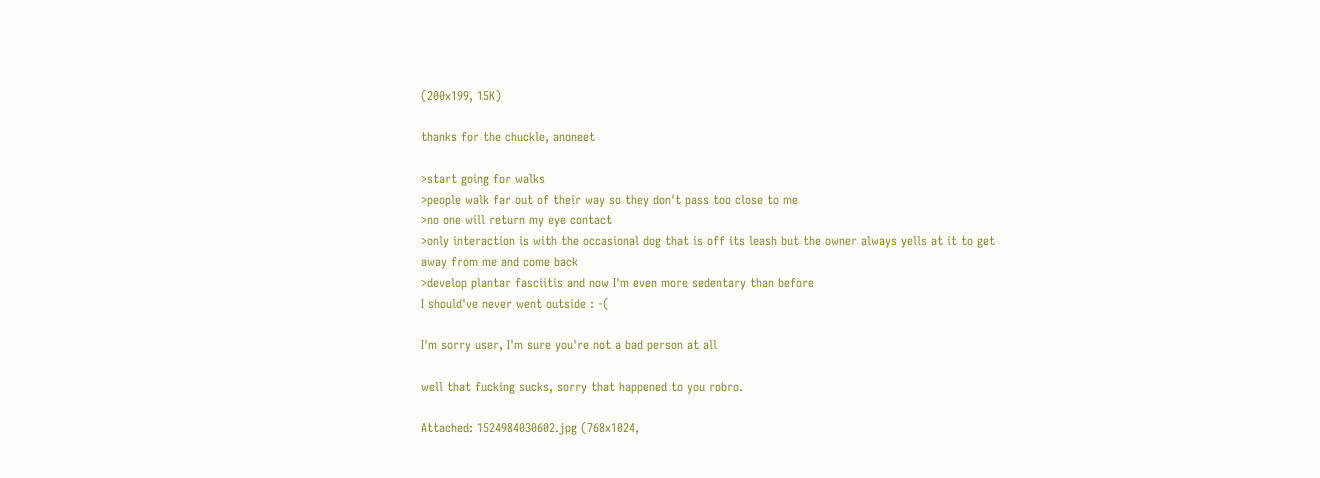(200x199, 15K)

thanks for the chuckle, anoneet

>start going for walks
>people walk far out of their way so they don't pass too close to me
>no one will return my eye contact
>only interaction is with the occasional dog that is off its leash but the owner always yells at it to get away from me and come back
>develop plantar fasciitis and now I'm even more sedentary than before
I should've never went outside : -(

I'm sorry user, I'm sure you're not a bad person at all

well that fucking sucks, sorry that happened to you robro.

Attached: 1524984030602.jpg (768x1024,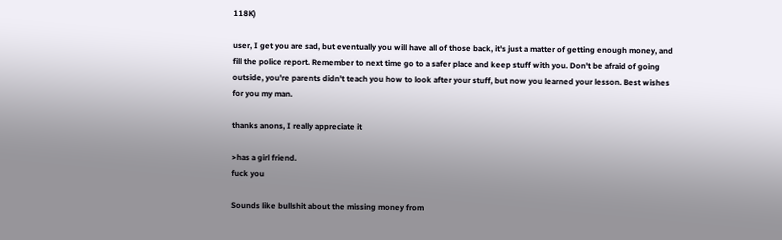118K)

user, I get you are sad, but eventually you will have all of those back, it's just a matter of getting enough money, and fill the police report. Remember to next time go to a safer place and keep stuff with you. Don't be afraid of going outside, you're parents didn't teach you how to look after your stuff, but now you learned your lesson. Best wishes for you my man.

thanks anons, I really appreciate it

>has a girl friend.
fuck you

Sounds like bullshit about the missing money from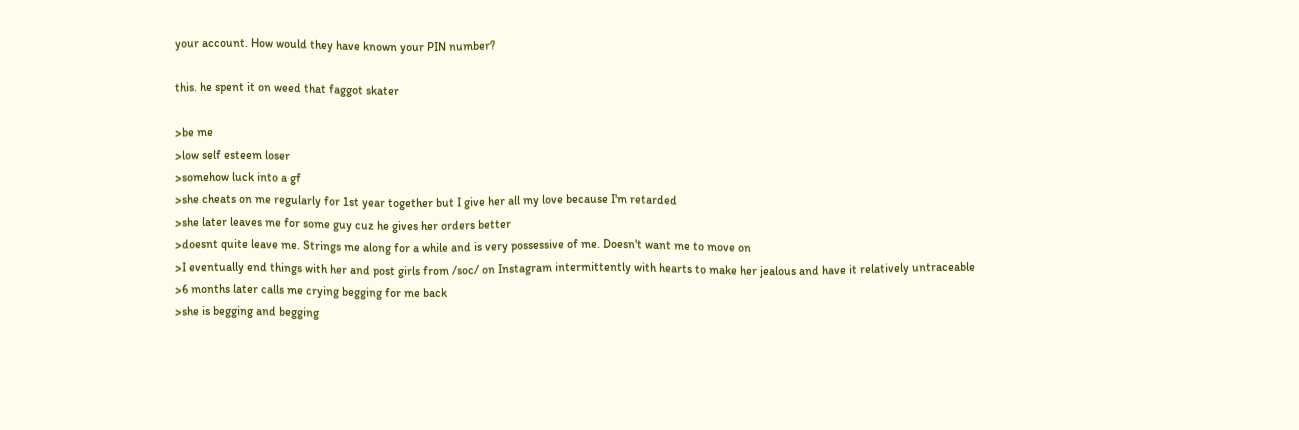your account. How would they have known your PIN number?

this. he spent it on weed that faggot skater

>be me
>low self esteem loser
>somehow luck into a gf
>she cheats on me regularly for 1st year together but I give her all my love because I'm retarded
>she later leaves me for some guy cuz he gives her orders better
>doesnt quite leave me. Strings me along for a while and is very possessive of me. Doesn't want me to move on
>I eventually end things with her and post girls from /soc/ on Instagram intermittently with hearts to make her jealous and have it relatively untraceable
>6 months later calls me crying begging for me back
>she is begging and begging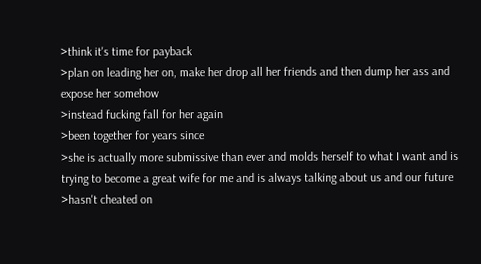>think it's time for payback
>plan on leading her on, make her drop all her friends and then dump her ass and expose her somehow
>instead fucking fall for her again
>been together for years since
>she is actually more submissive than ever and molds herself to what I want and is trying to become a great wife for me and is always talking about us and our future
>hasn't cheated on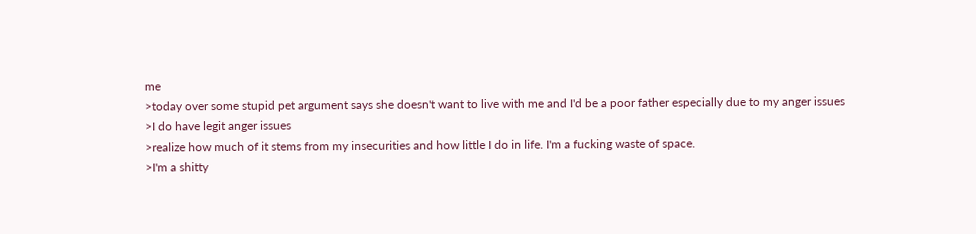me
>today over some stupid pet argument says she doesn't want to live with me and I'd be a poor father especially due to my anger issues
>I do have legit anger issues
>realize how much of it stems from my insecurities and how little I do in life. I'm a fucking waste of space.
>I'm a shitty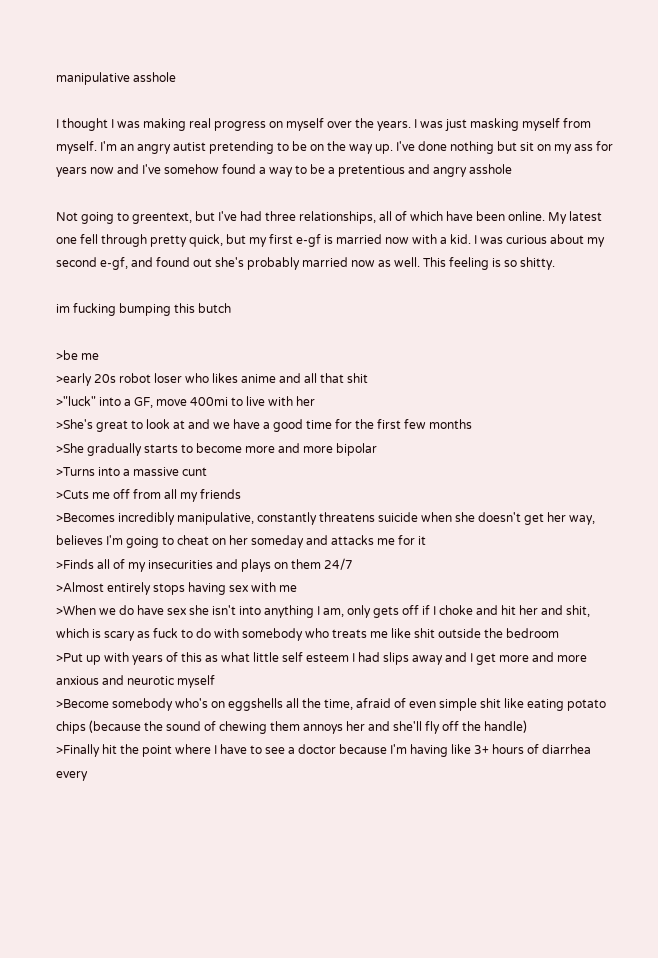manipulative asshole

I thought I was making real progress on myself over the years. I was just masking myself from myself. I'm an angry autist pretending to be on the way up. I've done nothing but sit on my ass for years now and I've somehow found a way to be a pretentious and angry asshole

Not going to greentext, but I've had three relationships, all of which have been online. My latest one fell through pretty quick, but my first e-gf is married now with a kid. I was curious about my second e-gf, and found out she's probably married now as well. This feeling is so shitty.

im fucking bumping this butch

>be me
>early 20s robot loser who likes anime and all that shit
>"luck" into a GF, move 400mi to live with her
>She's great to look at and we have a good time for the first few months
>She gradually starts to become more and more bipolar
>Turns into a massive cunt
>Cuts me off from all my friends
>Becomes incredibly manipulative, constantly threatens suicide when she doesn't get her way, believes I'm going to cheat on her someday and attacks me for it
>Finds all of my insecurities and plays on them 24/7
>Almost entirely stops having sex with me
>When we do have sex she isn't into anything I am, only gets off if I choke and hit her and shit, which is scary as fuck to do with somebody who treats me like shit outside the bedroom
>Put up with years of this as what little self esteem I had slips away and I get more and more anxious and neurotic myself
>Become somebody who's on eggshells all the time, afraid of even simple shit like eating potato chips (because the sound of chewing them annoys her and she'll fly off the handle)
>Finally hit the point where I have to see a doctor because I'm having like 3+ hours of diarrhea every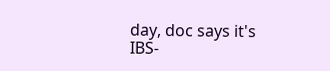day, doc says it's IBS-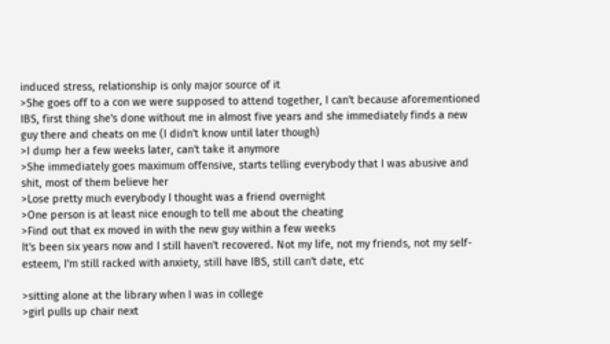induced stress, relationship is only major source of it
>She goes off to a con we were supposed to attend together, I can't because aforementioned IBS, first thing she's done without me in almost five years and she immediately finds a new guy there and cheats on me (I didn't know until later though)
>I dump her a few weeks later, can't take it anymore
>She immediately goes maximum offensive, starts telling everybody that I was abusive and shit, most of them believe her
>Lose pretty much everybody I thought was a friend overnight
>One person is at least nice enough to tell me about the cheating
>Find out that ex moved in with the new guy within a few weeks
It's been six years now and I still haven't recovered. Not my life, not my friends, not my self-esteem, I'm still racked with anxiety, still have IBS, still can't date, etc

>sitting alone at the library when I was in college
>girl pulls up chair next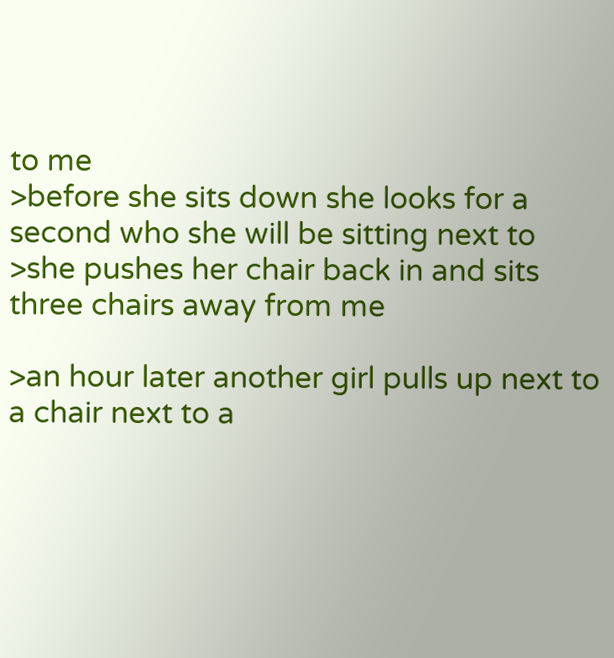to me
>before she sits down she looks for a second who she will be sitting next to
>she pushes her chair back in and sits three chairs away from me

>an hour later another girl pulls up next to a chair next to a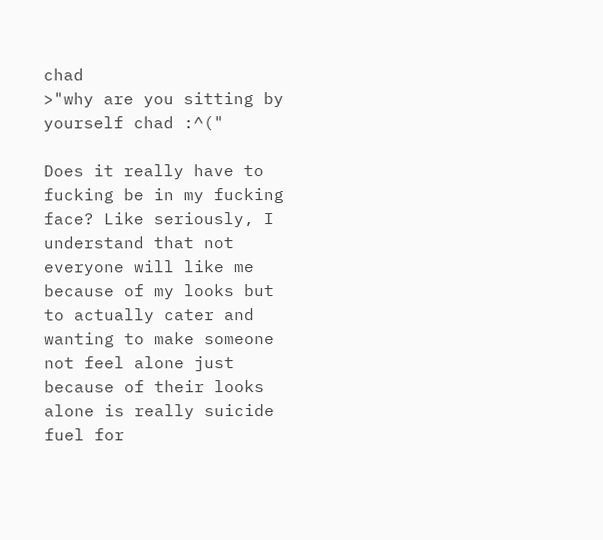chad
>"why are you sitting by yourself chad :^("

Does it really have to fucking be in my fucking face? Like seriously, I understand that not everyone will like me because of my looks but to actually cater and wanting to make someone not feel alone just because of their looks alone is really suicide fuel for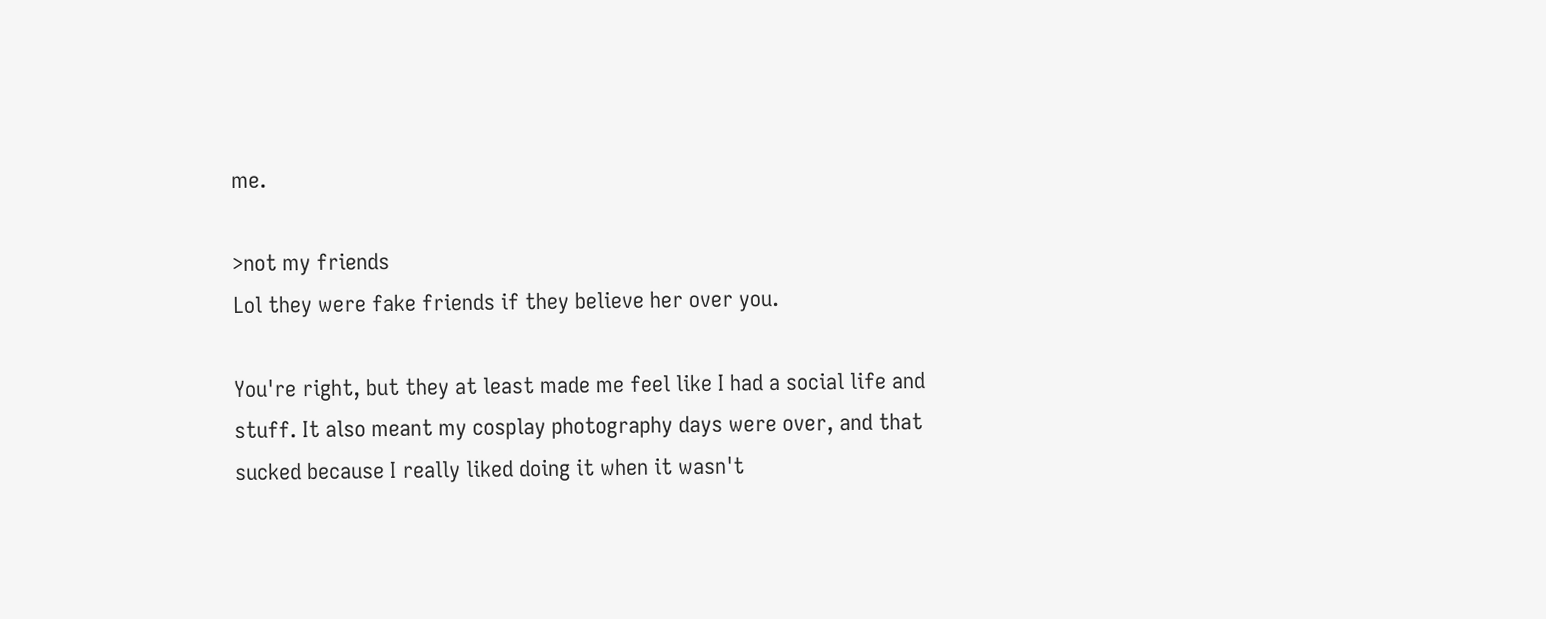me.

>not my friends
Lol they were fake friends if they believe her over you.

You're right, but they at least made me feel like I had a social life and stuff. It also meant my cosplay photography days were over, and that sucked because I really liked doing it when it wasn't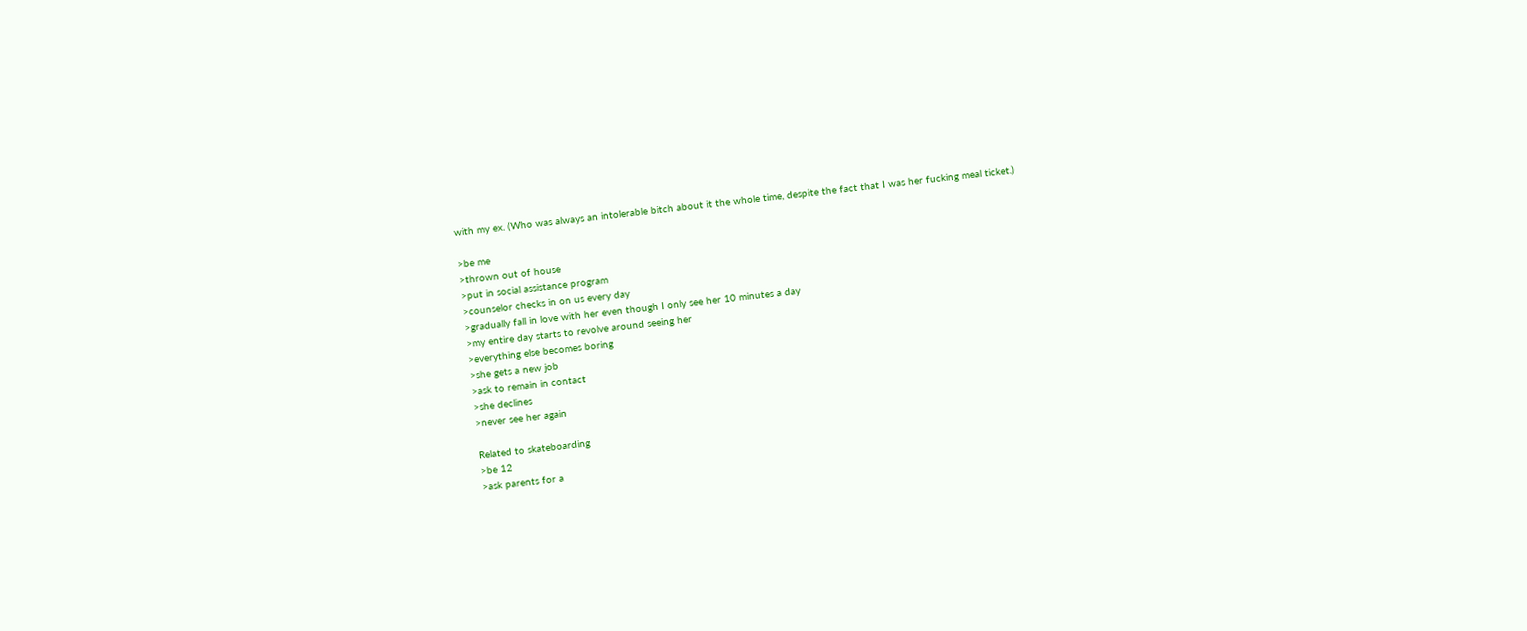with my ex. (Who was always an intolerable bitch about it the whole time, despite the fact that I was her fucking meal ticket.)

>be me
>thrown out of house
>put in social assistance program
>counselor checks in on us every day
>gradually fall in love with her even though I only see her 10 minutes a day
>my entire day starts to revolve around seeing her
>everything else becomes boring
>she gets a new job
>ask to remain in contact
>she declines
>never see her again

Related to skateboarding
>be 12
>ask parents for a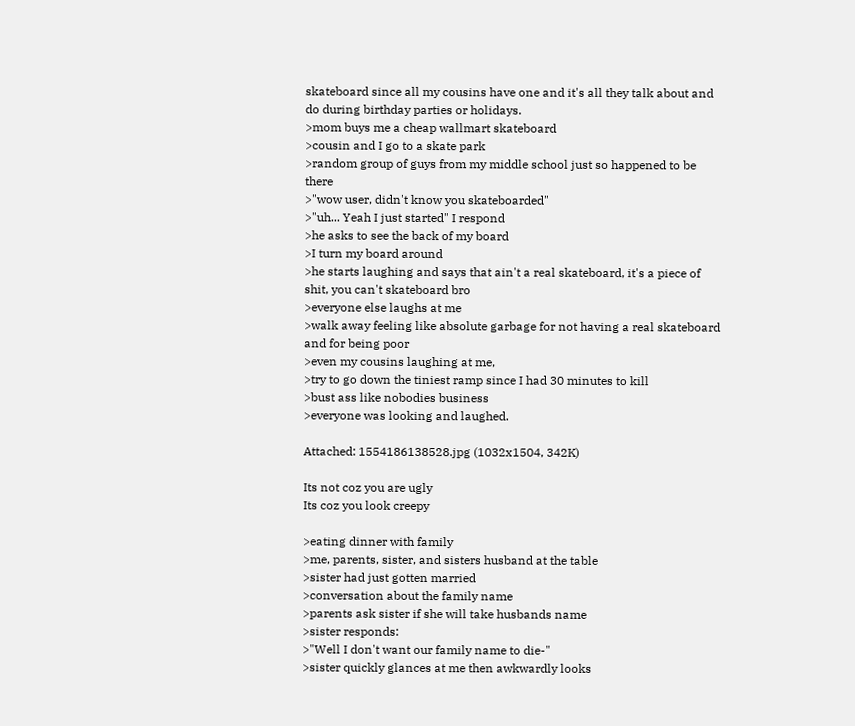skateboard since all my cousins have one and it's all they talk about and do during birthday parties or holidays.
>mom buys me a cheap wallmart skateboard
>cousin and I go to a skate park
>random group of guys from my middle school just so happened to be there
>"wow user, didn't know you skateboarded"
>"uh... Yeah I just started" I respond
>he asks to see the back of my board
>I turn my board around
>he starts laughing and says that ain't a real skateboard, it's a piece of shit, you can't skateboard bro
>everyone else laughs at me
>walk away feeling like absolute garbage for not having a real skateboard and for being poor
>even my cousins laughing at me,
>try to go down the tiniest ramp since I had 30 minutes to kill
>bust ass like nobodies business
>everyone was looking and laughed.

Attached: 1554186138528.jpg (1032x1504, 342K)

Its not coz you are ugly
Its coz you look creepy

>eating dinner with family
>me, parents, sister, and sisters husband at the table
>sister had just gotten married
>conversation about the family name
>parents ask sister if she will take husbands name
>sister responds:
>"Well I don't want our family name to die-"
>sister quickly glances at me then awkwardly looks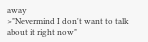away
>"Nevermind I don't want to talk about it right now"